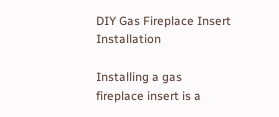DIY Gas Fireplace Insert Installation

Installing a gas fireplace insert is a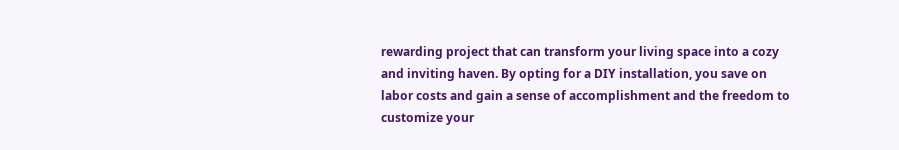rewarding project that can transform your living space into a cozy and inviting haven. By opting for a DIY installation, you save on labor costs and gain a sense of accomplishment and the freedom to customize your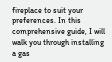fireplace to suit your preferences. In this comprehensive guide, I will walk you through installing a gas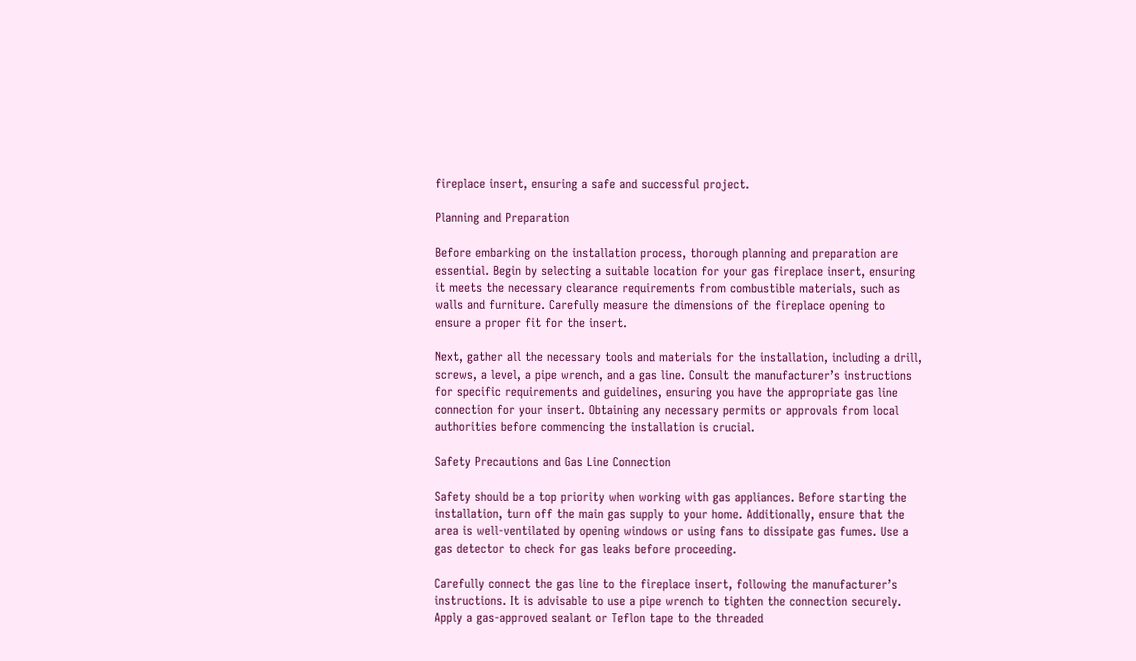fireplace insert, ensuring a safe and successful project.

Planning and Preparation

Before embarking on the installation process, thorough planning and preparation are essential. Begin by selecting a suitable location for your gas fireplace insert, ensuring it meets the necessary clearance requirements from combustible materials, such as walls and furniture. Carefully measure the dimensions of the fireplace opening to ensure a proper fit for the insert.

Next, gather all the necessary tools and materials for the installation, including a drill, screws, a level, a pipe wrench, and a gas line. Consult the manufacturer’s instructions for specific requirements and guidelines, ensuring you have the appropriate gas line connection for your insert. Obtaining any necessary permits or approvals from local authorities before commencing the installation is crucial.

Safety Precautions and Gas Line Connection

Safety should be a top priority when working with gas appliances. Before starting the installation, turn off the main gas supply to your home. Additionally, ensure that the area is well-ventilated by opening windows or using fans to dissipate gas fumes. Use a gas detector to check for gas leaks before proceeding.

Carefully connect the gas line to the fireplace insert, following the manufacturer’s instructions. It is advisable to use a pipe wrench to tighten the connection securely. Apply a gas-approved sealant or Teflon tape to the threaded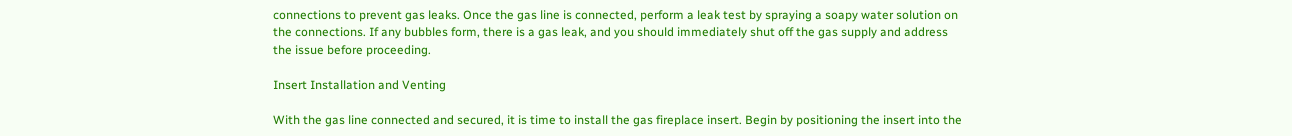connections to prevent gas leaks. Once the gas line is connected, perform a leak test by spraying a soapy water solution on the connections. If any bubbles form, there is a gas leak, and you should immediately shut off the gas supply and address the issue before proceeding.

Insert Installation and Venting

With the gas line connected and secured, it is time to install the gas fireplace insert. Begin by positioning the insert into the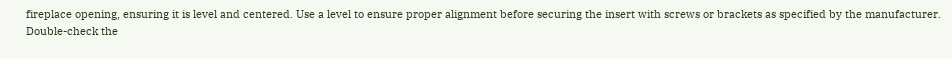fireplace opening, ensuring it is level and centered. Use a level to ensure proper alignment before securing the insert with screws or brackets as specified by the manufacturer. Double-check the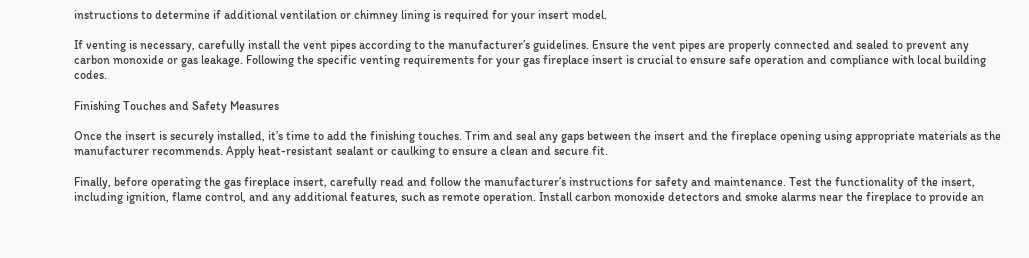instructions to determine if additional ventilation or chimney lining is required for your insert model.

If venting is necessary, carefully install the vent pipes according to the manufacturer’s guidelines. Ensure the vent pipes are properly connected and sealed to prevent any carbon monoxide or gas leakage. Following the specific venting requirements for your gas fireplace insert is crucial to ensure safe operation and compliance with local building codes.

Finishing Touches and Safety Measures

Once the insert is securely installed, it’s time to add the finishing touches. Trim and seal any gaps between the insert and the fireplace opening using appropriate materials as the manufacturer recommends. Apply heat-resistant sealant or caulking to ensure a clean and secure fit.

Finally, before operating the gas fireplace insert, carefully read and follow the manufacturer’s instructions for safety and maintenance. Test the functionality of the insert, including ignition, flame control, and any additional features, such as remote operation. Install carbon monoxide detectors and smoke alarms near the fireplace to provide an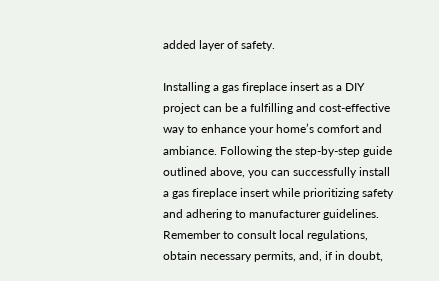added layer of safety.

Installing a gas fireplace insert as a DIY project can be a fulfilling and cost-effective way to enhance your home’s comfort and ambiance. Following the step-by-step guide outlined above, you can successfully install a gas fireplace insert while prioritizing safety and adhering to manufacturer guidelines. Remember to consult local regulations, obtain necessary permits, and, if in doubt,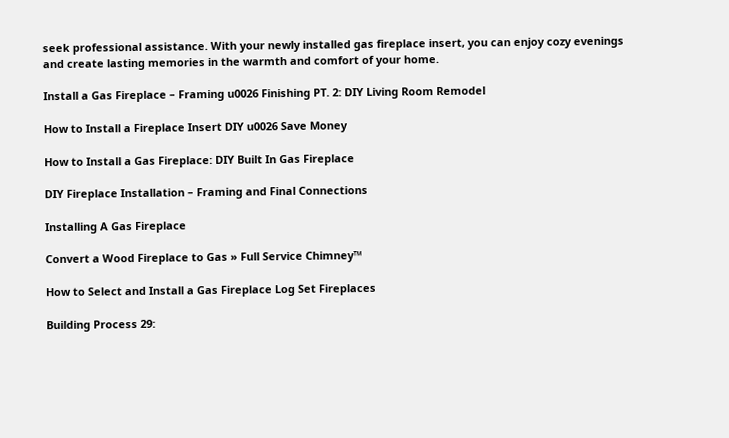seek professional assistance. With your newly installed gas fireplace insert, you can enjoy cozy evenings and create lasting memories in the warmth and comfort of your home.

Install a Gas Fireplace – Framing u0026 Finishing PT. 2: DIY Living Room Remodel

How to Install a Fireplace Insert DIY u0026 Save Money

How to Install a Gas Fireplace: DIY Built In Gas Fireplace

DIY Fireplace Installation – Framing and Final Connections

Installing A Gas Fireplace

Convert a Wood Fireplace to Gas » Full Service Chimney™

How to Select and Install a Gas Fireplace Log Set Fireplaces

Building Process 29: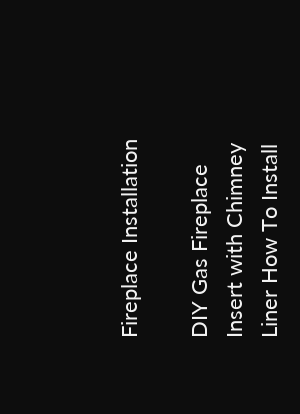Fireplace Installation

DIY Gas Fireplace Insert with Chimney Liner How To Install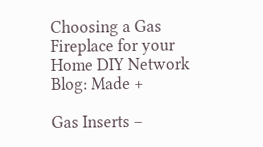Choosing a Gas Fireplace for your Home DIY Network Blog: Made +

Gas Inserts –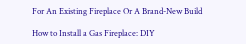For An Existing Fireplace Or A Brand-New Build

How to Install a Gas Fireplace: DIY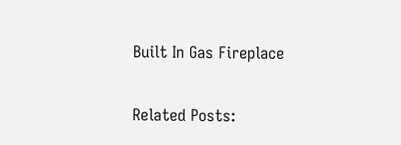Built In Gas Fireplace


Related Posts: